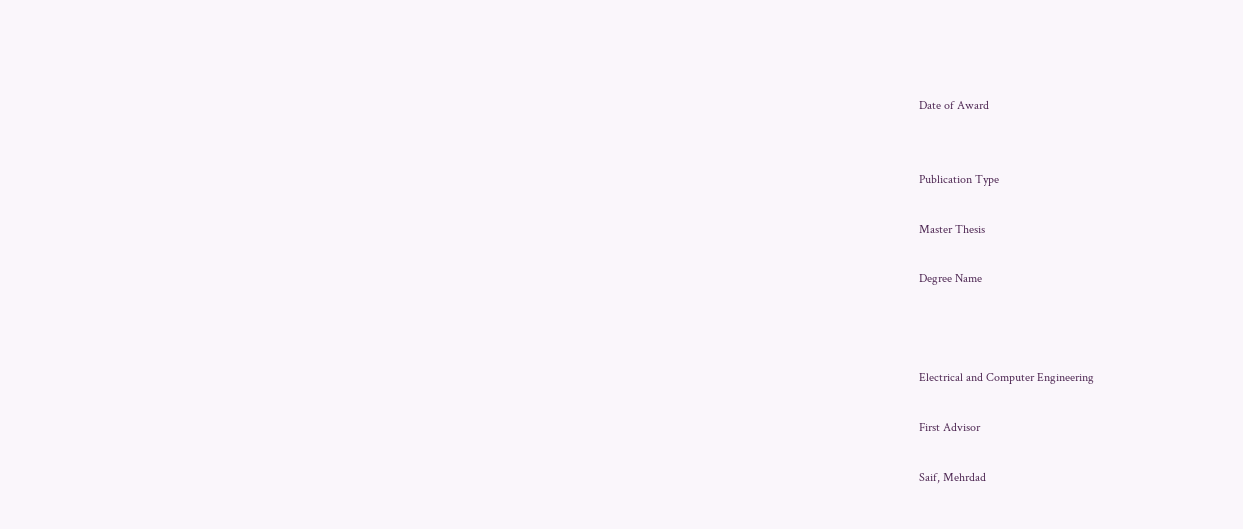Date of Award


Publication Type

Master Thesis

Degree Name



Electrical and Computer Engineering

First Advisor

Saif, Mehrdad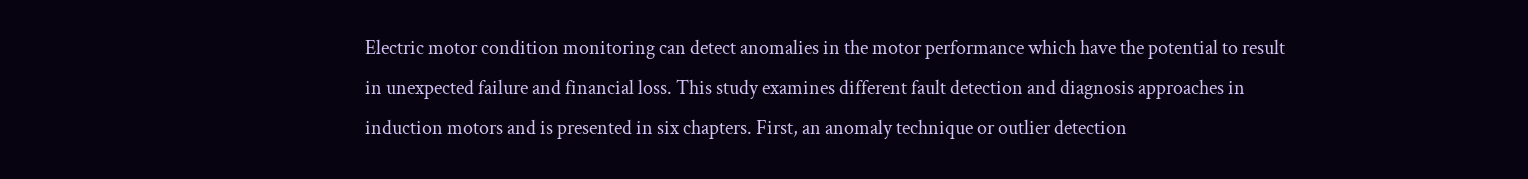Electric motor condition monitoring can detect anomalies in the motor performance which have the potential to result in unexpected failure and financial loss. This study examines different fault detection and diagnosis approaches in induction motors and is presented in six chapters. First, an anomaly technique or outlier detection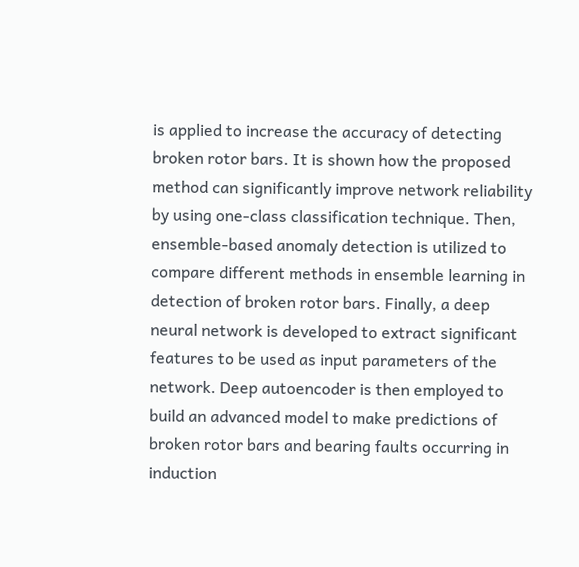is applied to increase the accuracy of detecting broken rotor bars. It is shown how the proposed method can significantly improve network reliability by using one-class classification technique. Then, ensemble-based anomaly detection is utilized to compare different methods in ensemble learning in detection of broken rotor bars. Finally, a deep neural network is developed to extract significant features to be used as input parameters of the network. Deep autoencoder is then employed to build an advanced model to make predictions of broken rotor bars and bearing faults occurring in induction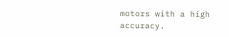motors with a high accuracy.